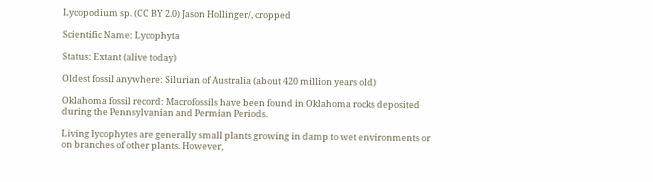Lycopodium sp. (CC BY 2.0) Jason Hollinger/, cropped

Scientific Name: Lycophyta

Status: Extant (alive today)

Oldest fossil anywhere: Silurian of Australia (about 420 million years old)

Oklahoma fossil record: Macrofossils have been found in Oklahoma rocks deposited during the Pennsylvanian and Permian Periods.

Living lycophytes are generally small plants growing in damp to wet environments or on branches of other plants. However,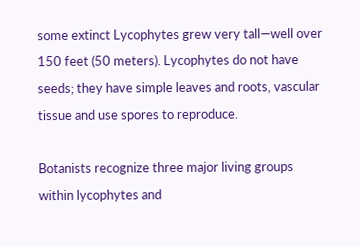some extinct Lycophytes grew very tall—well over 150 feet (50 meters). Lycophytes do not have seeds; they have simple leaves and roots, vascular tissue and use spores to reproduce.

Botanists recognize three major living groups within lycophytes and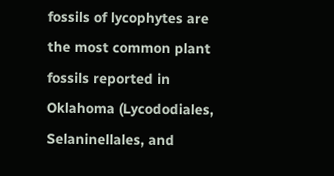fossils of lycophytes are the most common plant fossils reported in Oklahoma (Lycododiales, Selaninellales, and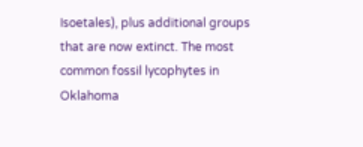Isoetales), plus additional groups that are now extinct. The most common fossil lycophytes in Oklahoma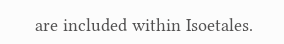are included within Isoetales.